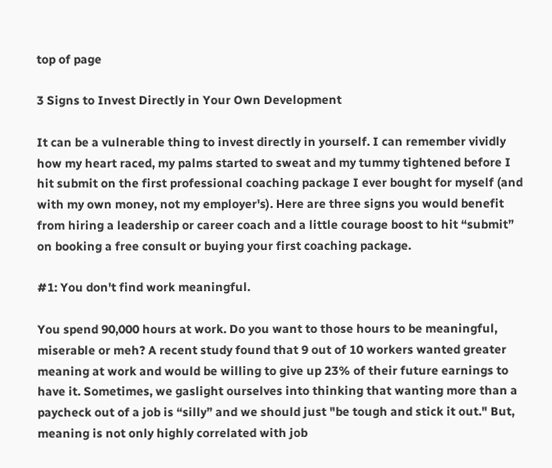top of page

3 Signs to Invest Directly in Your Own Development

It can be a vulnerable thing to invest directly in yourself. I can remember vividly how my heart raced, my palms started to sweat and my tummy tightened before I hit submit on the first professional coaching package I ever bought for myself (and with my own money, not my employer's). Here are three signs you would benefit from hiring a leadership or career coach and a little courage boost to hit “submit” on booking a free consult or buying your first coaching package.

#1: You don't find work meaningful.

You spend 90,000 hours at work. Do you want to those hours to be meaningful, miserable or meh? A recent study found that 9 out of 10 workers wanted greater meaning at work and would be willing to give up 23% of their future earnings to have it. Sometimes, we gaslight ourselves into thinking that wanting more than a paycheck out of a job is “silly” and we should just "be tough and stick it out." But, meaning is not only highly correlated with job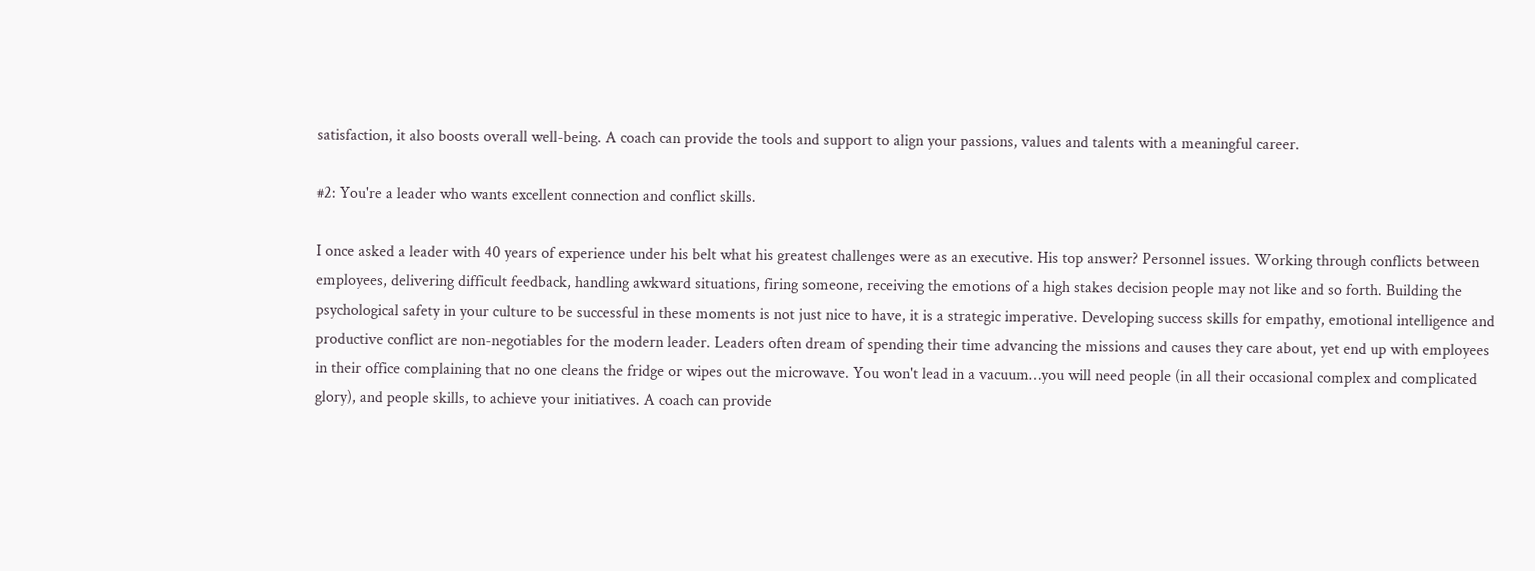satisfaction, it also boosts overall well-being. A coach can provide the tools and support to align your passions, values and talents with a meaningful career.

#2: You're a leader who wants excellent connection and conflict skills.

I once asked a leader with 40 years of experience under his belt what his greatest challenges were as an executive. His top answer? Personnel issues. Working through conflicts between employees, delivering difficult feedback, handling awkward situations, firing someone, receiving the emotions of a high stakes decision people may not like and so forth. Building the psychological safety in your culture to be successful in these moments is not just nice to have, it is a strategic imperative. Developing success skills for empathy, emotional intelligence and productive conflict are non-negotiables for the modern leader. Leaders often dream of spending their time advancing the missions and causes they care about, yet end up with employees in their office complaining that no one cleans the fridge or wipes out the microwave. You won't lead in a vacuum…you will need people (in all their occasional complex and complicated glory), and people skills, to achieve your initiatives. A coach can provide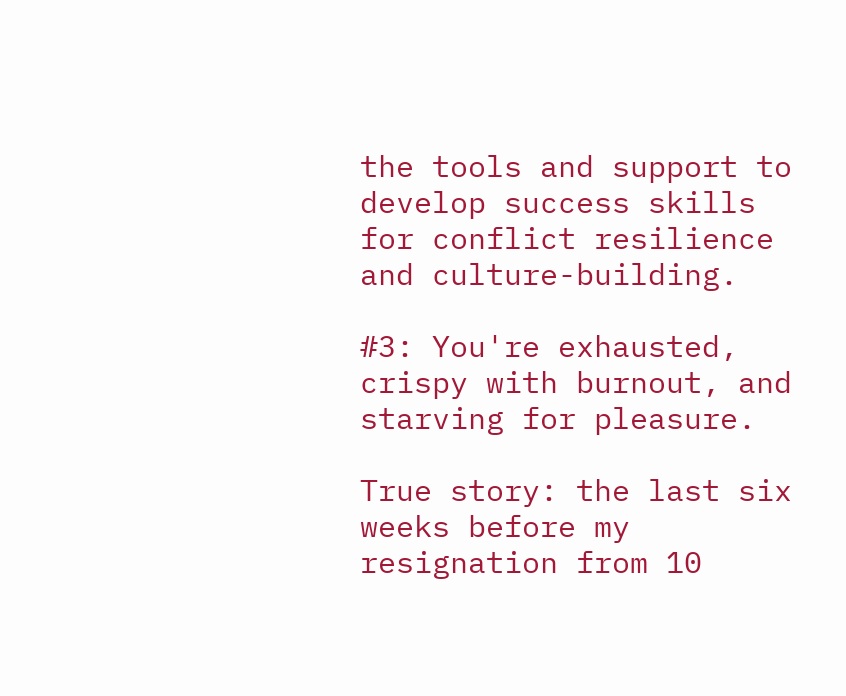the tools and support to develop success skills for conflict resilience and culture-building.

#3: You're exhausted, crispy with burnout, and starving for pleasure.

True story: the last six weeks before my resignation from 10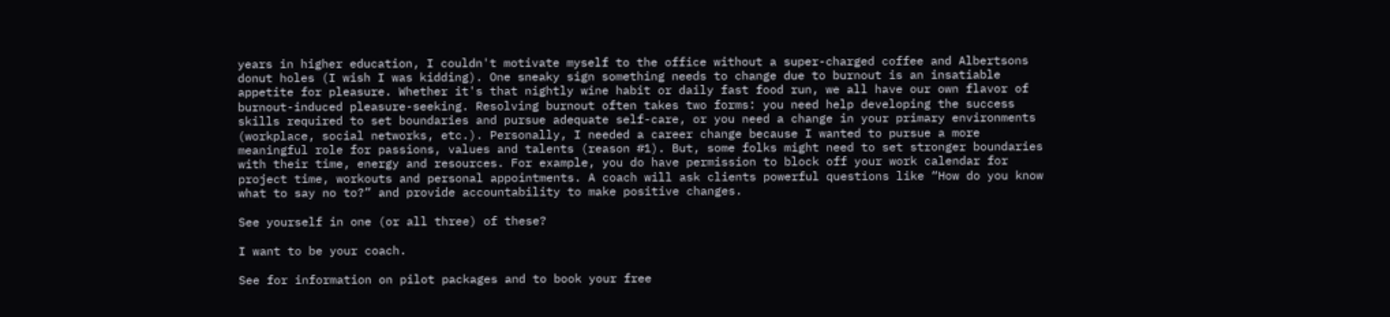years in higher education, I couldn't motivate myself to the office without a super-charged coffee and Albertsons donut holes (I wish I was kidding). One sneaky sign something needs to change due to burnout is an insatiable appetite for pleasure. Whether it's that nightly wine habit or daily fast food run, we all have our own flavor of burnout-induced pleasure-seeking. Resolving burnout often takes two forms: you need help developing the success skills required to set boundaries and pursue adequate self-care, or you need a change in your primary environments (workplace, social networks, etc.). Personally, I needed a career change because I wanted to pursue a more meaningful role for passions, values and talents (reason #1). But, some folks might need to set stronger boundaries with their time, energy and resources. For example, you do have permission to block off your work calendar for project time, workouts and personal appointments. A coach will ask clients powerful questions like “How do you know what to say no to?” and provide accountability to make positive changes.

See yourself in one (or all three) of these?

I want to be your coach.

See for information on pilot packages and to book your free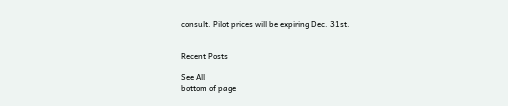consult. Pilot prices will be expiring Dec. 31st.


Recent Posts

See All
bottom of page